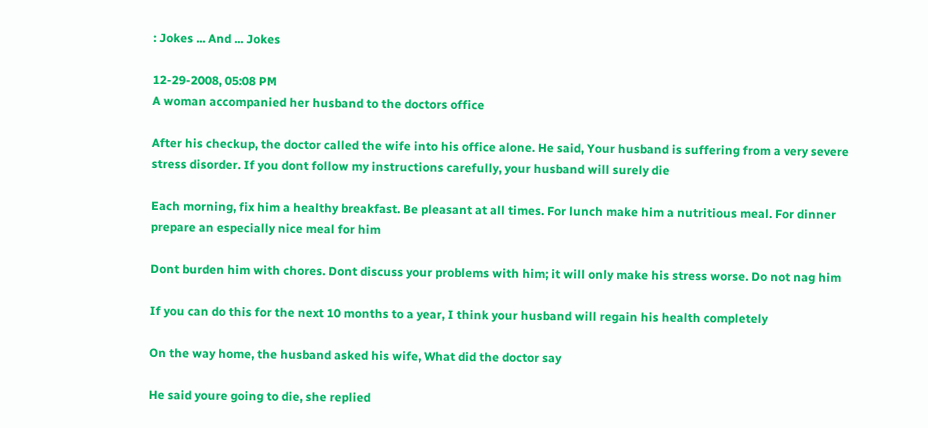: Jokes ... And ... Jokes

12-29-2008, 05:08 PM
A woman accompanied her husband to the doctors office

After his checkup, the doctor called the wife into his office alone. He said, Your husband is suffering from a very severe stress disorder. If you dont follow my instructions carefully, your husband will surely die

Each morning, fix him a healthy breakfast. Be pleasant at all times. For lunch make him a nutritious meal. For dinner prepare an especially nice meal for him

Dont burden him with chores. Dont discuss your problems with him; it will only make his stress worse. Do not nag him

If you can do this for the next 10 months to a year, I think your husband will regain his health completely

On the way home, the husband asked his wife, What did the doctor say

He said youre going to die, she replied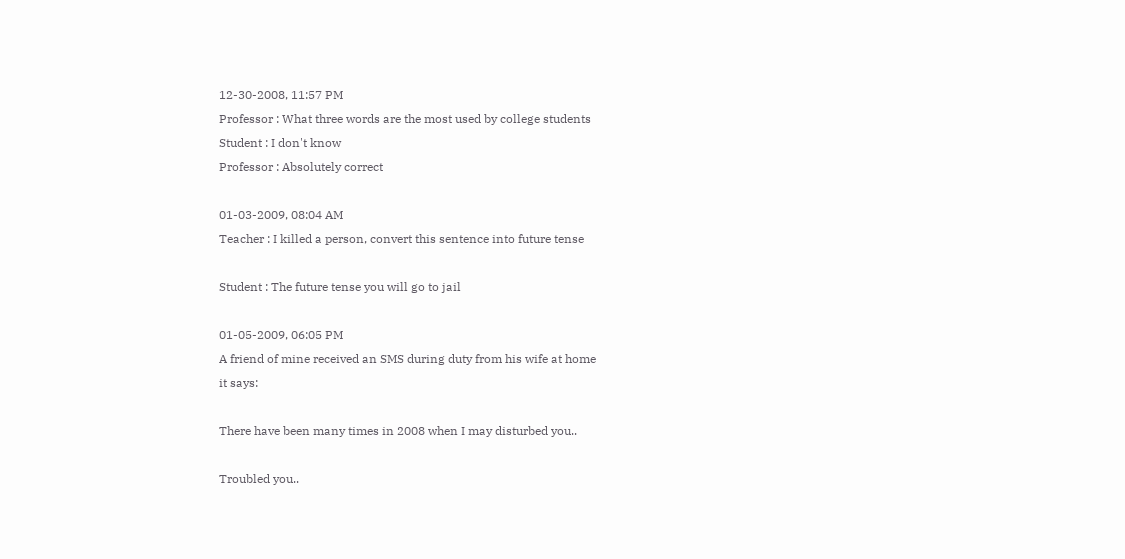12-30-2008, 11:57 PM
Professor : What three words are the most used by college students
Student : I don't know
Professor : Absolutely correct

01-03-2009, 08:04 AM
Teacher : I killed a person, convert this sentence into future tense

Student : The future tense you will go to jail

01-05-2009, 06:05 PM
A friend of mine received an SMS during duty from his wife at home
it says:

There have been many times in 2008 when I may disturbed you..

Troubled you..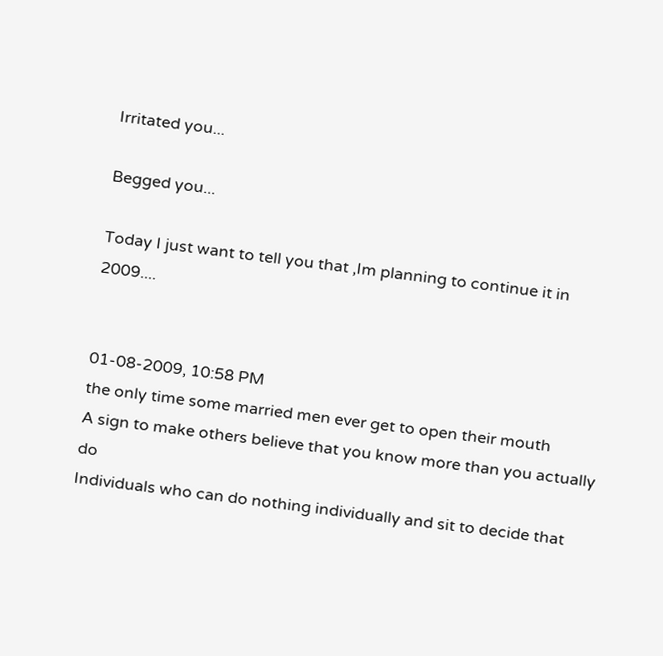Irritated you...

Begged you...

Today I just want to tell you that ,Im planning to continue it in 2009....


01-08-2009, 10:58 PM
the only time some married men ever get to open their mouth
A sign to make others believe that you know more than you actually do
Individuals who can do nothing individually and sit to decide that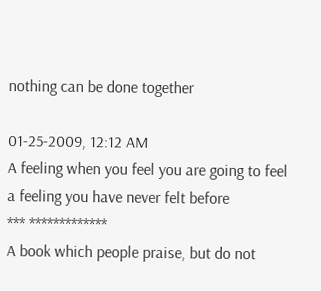nothing can be done together

01-25-2009, 12:12 AM
A feeling when you feel you are going to feel a feeling you have never felt before
*** *************
A book which people praise, but do not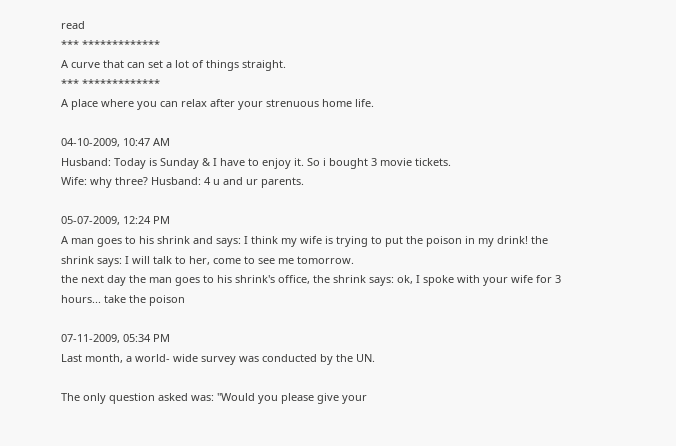read
*** *************
A curve that can set a lot of things straight.
*** *************
A place where you can relax after your strenuous home life.

04-10-2009, 10:47 AM
Husband: Today is Sunday & I have to enjoy it. So i bought 3 movie tickets.
Wife: why three? Husband: 4 u and ur parents.

05-07-2009, 12:24 PM
A man goes to his shrink and says: I think my wife is trying to put the poison in my drink! the shrink says: I will talk to her, come to see me tomorrow.
the next day the man goes to his shrink's office, the shrink says: ok, I spoke with your wife for 3 hours... take the poison

07-11-2009, 05:34 PM
Last month, a world- wide survey was conducted by the UN.

The only question asked was: "Would you please give your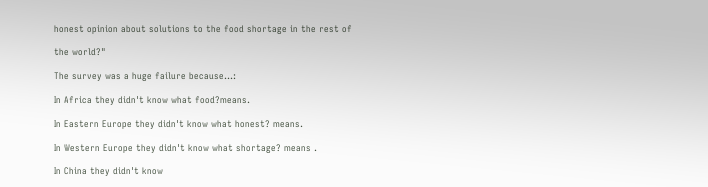honest opinion about solutions to the food shortage in the rest of

the world?"

The survey was a huge failure because...:

In Africa they didn't know what food?means.

In Eastern Europe they didn't know what honest? means.

In Western Europe they didn't know what shortage? means .

In China they didn't know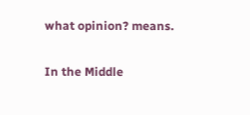what opinion? means.

In the Middle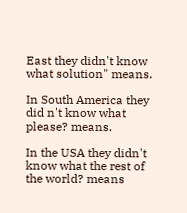East they didn't know what solution" means.

In South America they did n't know what please? means.

In the USA they didn't know what the rest of the world? means